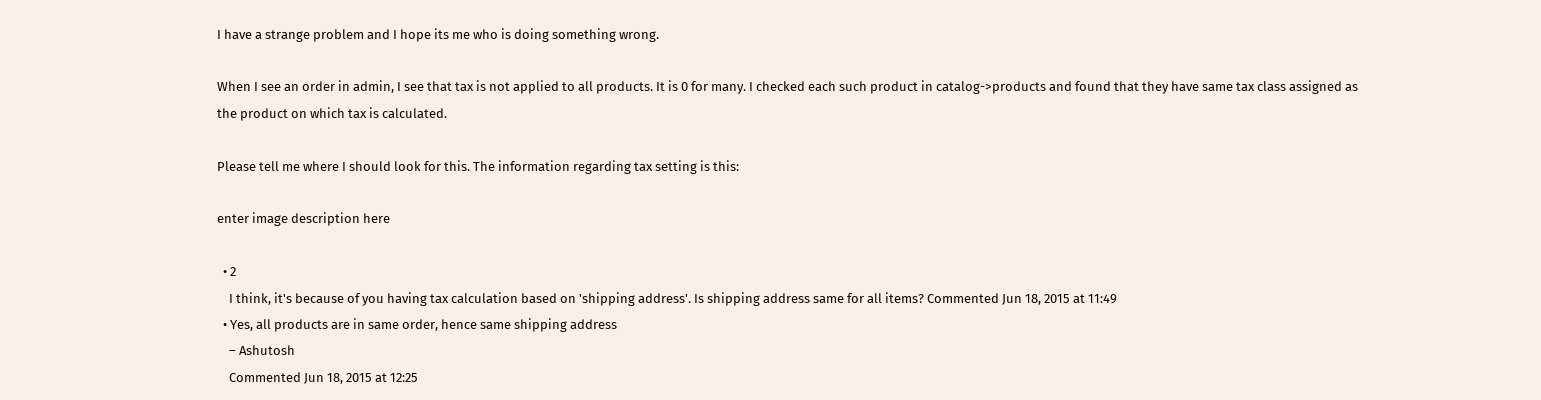I have a strange problem and I hope its me who is doing something wrong.

When I see an order in admin, I see that tax is not applied to all products. It is 0 for many. I checked each such product in catalog->products and found that they have same tax class assigned as the product on which tax is calculated.

Please tell me where I should look for this. The information regarding tax setting is this:

enter image description here

  • 2
    I think, it's because of you having tax calculation based on 'shipping address'. Is shipping address same for all items? Commented Jun 18, 2015 at 11:49
  • Yes, all products are in same order, hence same shipping address
    – Ashutosh
    Commented Jun 18, 2015 at 12:25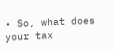• So, what does your tax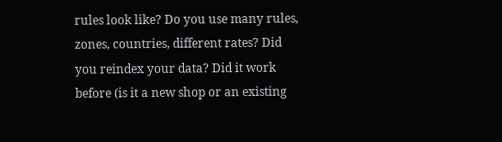rules look like? Do you use many rules, zones, countries, different rates? Did you reindex your data? Did it work before (is it a new shop or an existing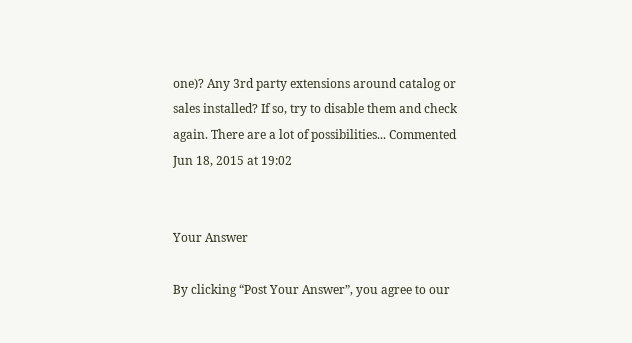one)? Any 3rd party extensions around catalog or sales installed? If so, try to disable them and check again. There are a lot of possibilities... Commented Jun 18, 2015 at 19:02


Your Answer

By clicking “Post Your Answer”, you agree to our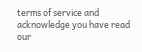terms of service and acknowledge you have read our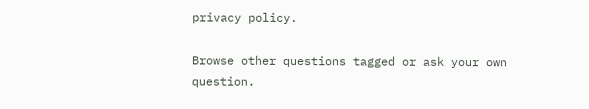privacy policy.

Browse other questions tagged or ask your own question.